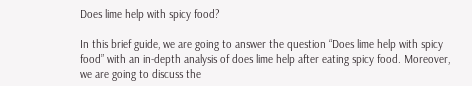Does lime help with spicy food?

In this brief guide, we are going to answer the question “Does lime help with spicy food” with an in-depth analysis of does lime help after eating spicy food. Moreover, we are going to discuss the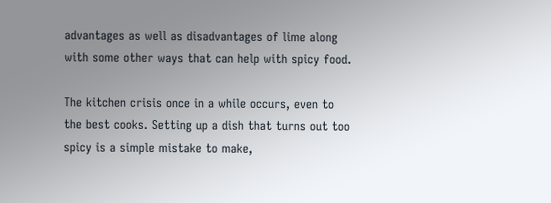advantages as well as disadvantages of lime along with some other ways that can help with spicy food.

The kitchen crisis once in a while occurs, even to the best cooks. Setting up a dish that turns out too spicy is a simple mistake to make,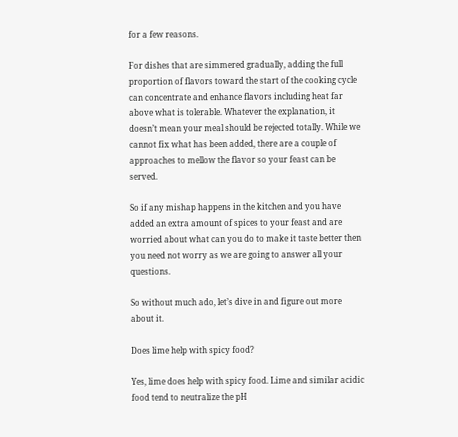for a few reasons.

For dishes that are simmered gradually, adding the full proportion of flavors toward the start of the cooking cycle can concentrate and enhance flavors including heat far above what is tolerable. Whatever the explanation, it doesn’t mean your meal should be rejected totally. While we cannot fix what has been added, there are a couple of approaches to mellow the flavor so your feast can be served.

So if any mishap happens in the kitchen and you have added an extra amount of spices to your feast and are worried about what can you do to make it taste better then you need not worry as we are going to answer all your questions.

So without much ado, let’s dive in and figure out more about it.

Does lime help with spicy food?

Yes, lime does help with spicy food. Lime and similar acidic food tend to neutralize the pH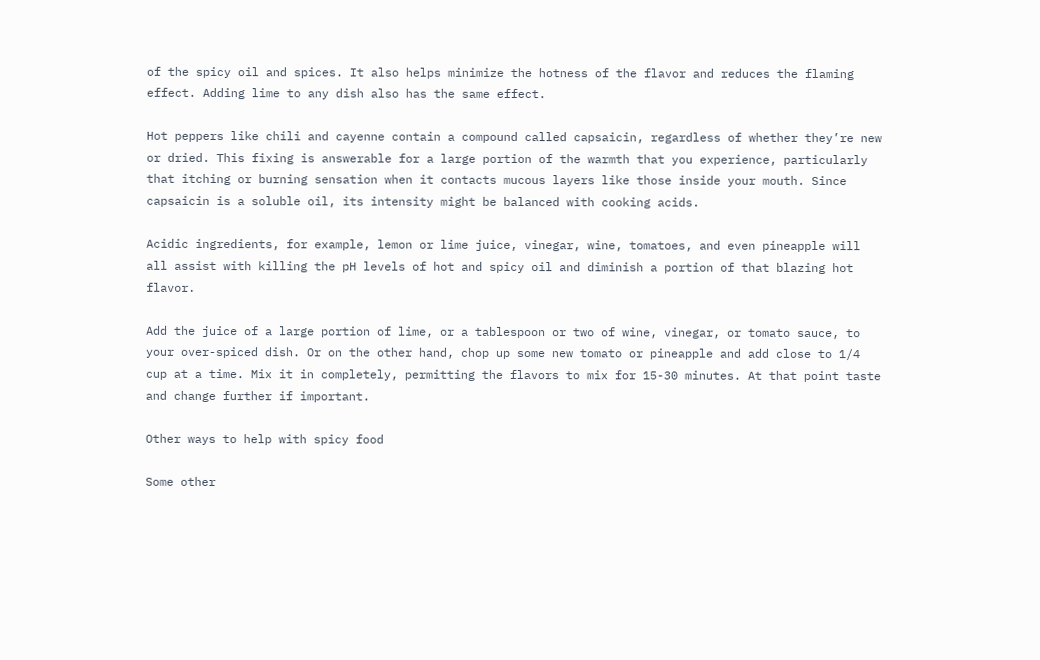of the spicy oil and spices. It also helps minimize the hotness of the flavor and reduces the flaming effect. Adding lime to any dish also has the same effect.

Hot peppers like chili and cayenne contain a compound called capsaicin, regardless of whether they’re new or dried. This fixing is answerable for a large portion of the warmth that you experience, particularly that itching or burning sensation when it contacts mucous layers like those inside your mouth. Since capsaicin is a soluble oil, its intensity might be balanced with cooking acids.

Acidic ingredients, for example, lemon or lime juice, vinegar, wine, tomatoes, and even pineapple will all assist with killing the pH levels of hot and spicy oil and diminish a portion of that blazing hot flavor.

Add the juice of a large portion of lime, or a tablespoon or two of wine, vinegar, or tomato sauce, to your over-spiced dish. Or on the other hand, chop up some new tomato or pineapple and add close to 1/4 cup at a time. Mix it in completely, permitting the flavors to mix for 15-30 minutes. At that point taste and change further if important.

Other ways to help with spicy food

Some other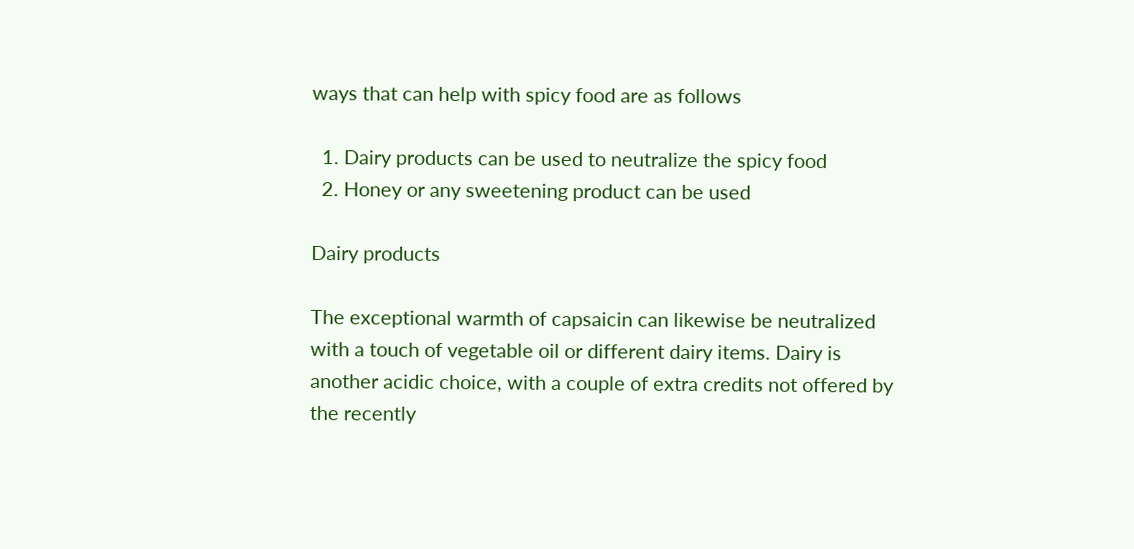ways that can help with spicy food are as follows

  1. Dairy products can be used to neutralize the spicy food
  2. Honey or any sweetening product can be used

Dairy products

The exceptional warmth of capsaicin can likewise be neutralized with a touch of vegetable oil or different dairy items. Dairy is another acidic choice, with a couple of extra credits not offered by the recently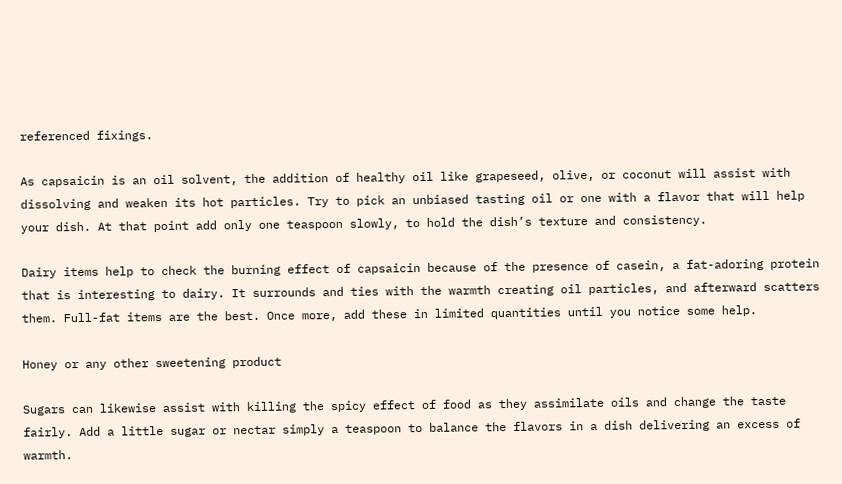referenced fixings.

As capsaicin is an oil solvent, the addition of healthy oil like grapeseed, olive, or coconut will assist with dissolving and weaken its hot particles. Try to pick an unbiased tasting oil or one with a flavor that will help your dish. At that point add only one teaspoon slowly, to hold the dish’s texture and consistency.

Dairy items help to check the burning effect of capsaicin because of the presence of casein, a fat-adoring protein that is interesting to dairy. It surrounds and ties with the warmth creating oil particles, and afterward scatters them. Full-fat items are the best. Once more, add these in limited quantities until you notice some help.

Honey or any other sweetening product

Sugars can likewise assist with killing the spicy effect of food as they assimilate oils and change the taste fairly. Add a little sugar or nectar simply a teaspoon to balance the flavors in a dish delivering an excess of warmth.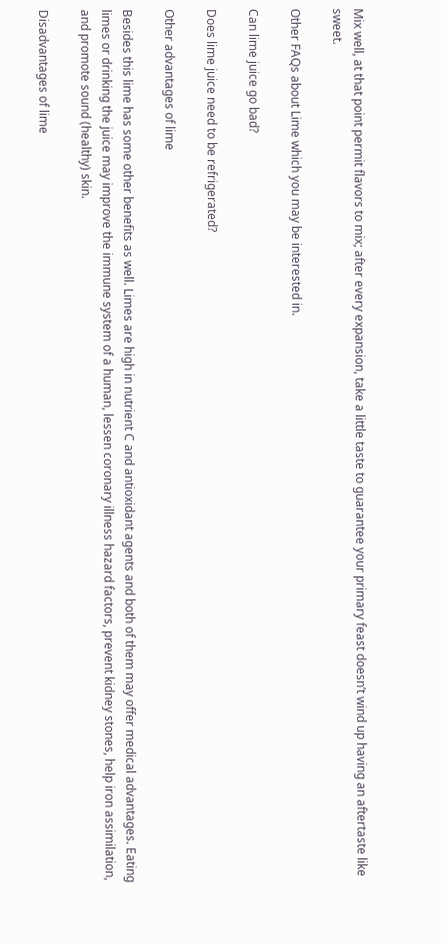Mix well, at that point permit flavors to mix; after every expansion, take a little taste to guarantee your primary feast doesn’t wind up having an aftertaste like sweet.

Other FAQs about Lime which you may be interested in.

Can lime juice go bad?

Does lime juice need to be refrigerated?

Other advantages of lime

Besides this lime has some other benefits as well. Limes are high in nutrient C and antioxidant agents and both of them may offer medical advantages. Eating limes or drinking the juice may improve the immune system of a human, lessen coronary illness hazard factors, prevent kidney stones, help iron assimilation, and promote sound (healthy) skin.

Disadvantages of lime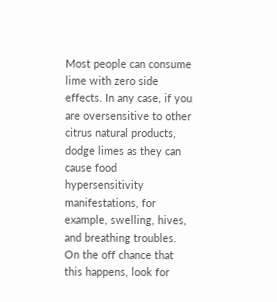Most people can consume lime with zero side effects. In any case, if you are oversensitive to other citrus natural products, dodge limes as they can cause food hypersensitivity manifestations, for example, swelling, hives, and breathing troubles. On the off chance that this happens, look for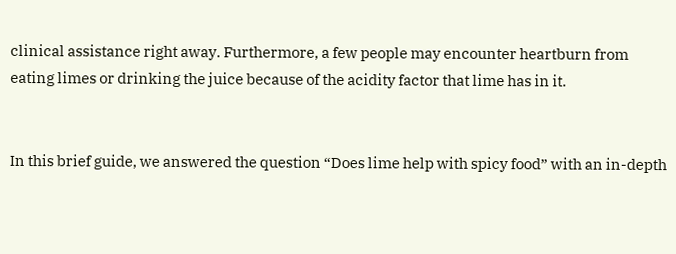clinical assistance right away. Furthermore, a few people may encounter heartburn from eating limes or drinking the juice because of the acidity factor that lime has in it.


In this brief guide, we answered the question “Does lime help with spicy food” with an in-depth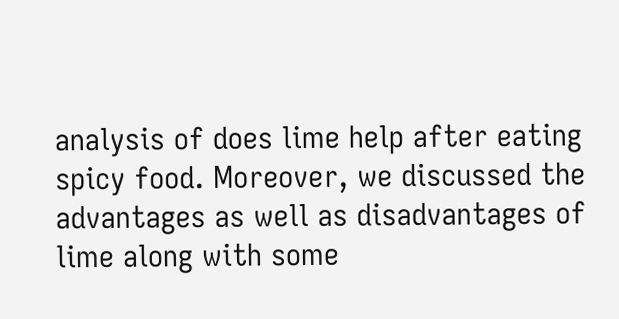analysis of does lime help after eating spicy food. Moreover, we discussed the advantages as well as disadvantages of lime along with some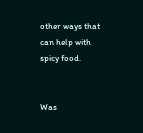other ways that can help with spicy food.


Was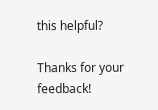this helpful?

Thanks for your feedback!